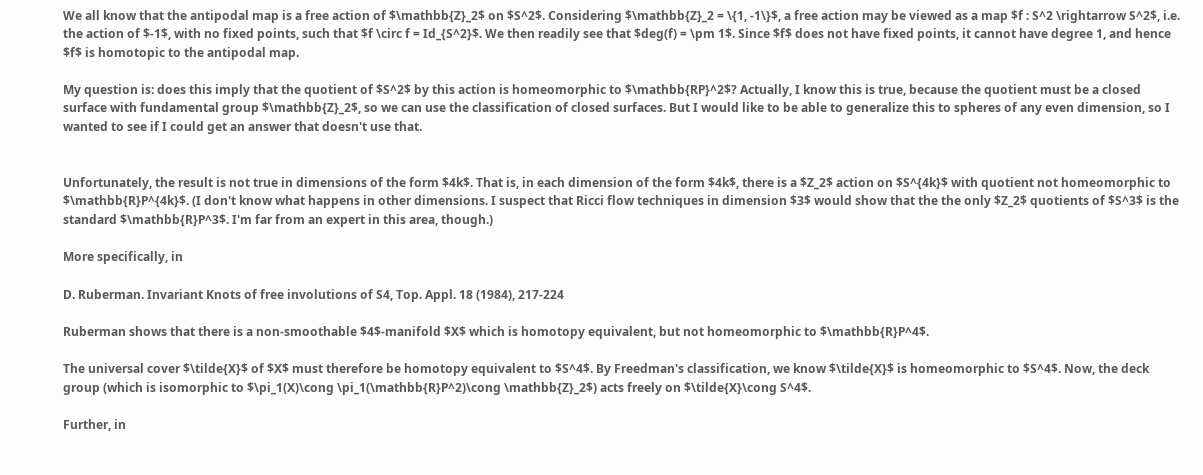We all know that the antipodal map is a free action of $\mathbb{Z}_2$ on $S^2$. Considering $\mathbb{Z}_2 = \{1, -1\}$, a free action may be viewed as a map $f : S^2 \rightarrow S^2$, i.e. the action of $-1$, with no fixed points, such that $f \circ f = Id_{S^2}$. We then readily see that $deg(f) = \pm 1$. Since $f$ does not have fixed points, it cannot have degree 1, and hence $f$ is homotopic to the antipodal map.

My question is: does this imply that the quotient of $S^2$ by this action is homeomorphic to $\mathbb{RP}^2$? Actually, I know this is true, because the quotient must be a closed surface with fundamental group $\mathbb{Z}_2$, so we can use the classification of closed surfaces. But I would like to be able to generalize this to spheres of any even dimension, so I wanted to see if I could get an answer that doesn't use that.


Unfortunately, the result is not true in dimensions of the form $4k$. That is, in each dimension of the form $4k$, there is a $Z_2$ action on $S^{4k}$ with quotient not homeomorphic to $\mathbb{R}P^{4k}$. (I don't know what happens in other dimensions. I suspect that Ricci flow techniques in dimension $3$ would show that the the only $Z_2$ quotients of $S^3$ is the standard $\mathbb{R}P^3$. I'm far from an expert in this area, though.)

More specifically, in

D. Ruberman. Invariant Knots of free involutions of S4, Top. Appl. 18 (1984), 217-224

Ruberman shows that there is a non-smoothable $4$-manifold $X$ which is homotopy equivalent, but not homeomorphic to $\mathbb{R}P^4$.

The universal cover $\tilde{X}$ of $X$ must therefore be homotopy equivalent to $S^4$. By Freedman's classification, we know $\tilde{X}$ is homeomorphic to $S^4$. Now, the deck group (which is isomorphic to $\pi_1(X)\cong \pi_1(\mathbb{R}P^2)\cong \mathbb{Z}_2$) acts freely on $\tilde{X}\cong S^4$.

Further, in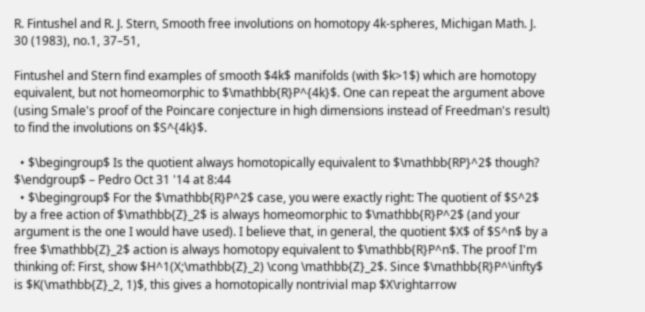R. Fintushel and R. J. Stern, Smooth free involutions on homotopy 4k-spheres, Michigan Math. J. 30 (1983), no.1, 37–51,

Fintushel and Stern find examples of smooth $4k$ manifolds (with $k>1$) which are homotopy equivalent, but not homeomorphic to $\mathbb{R}P^{4k}$. One can repeat the argument above (using Smale's proof of the Poincare conjecture in high dimensions instead of Freedman's result) to find the involutions on $S^{4k}$.

  • $\begingroup$ Is the quotient always homotopically equivalent to $\mathbb{RP}^2$ though? $\endgroup$ – Pedro Oct 31 '14 at 8:44
  • $\begingroup$ For the $\mathbb{R}P^2$ case, you were exactly right: The quotient of $S^2$ by a free action of $\mathbb{Z}_2$ is always homeomorphic to $\mathbb{R}P^2$ (and your argument is the one I would have used). I believe that, in general, the quotient $X$ of $S^n$ by a free $\mathbb{Z}_2$ action is always homotopy equivalent to $\mathbb{R}P^n$. The proof I'm thinking of: First, show $H^1(X;\mathbb{Z}_2) \cong \mathbb{Z}_2$. Since $\mathbb{R}P^\infty$ is $K(\mathbb{Z}_2, 1)$, this gives a homotopically nontrivial map $X\rightarrow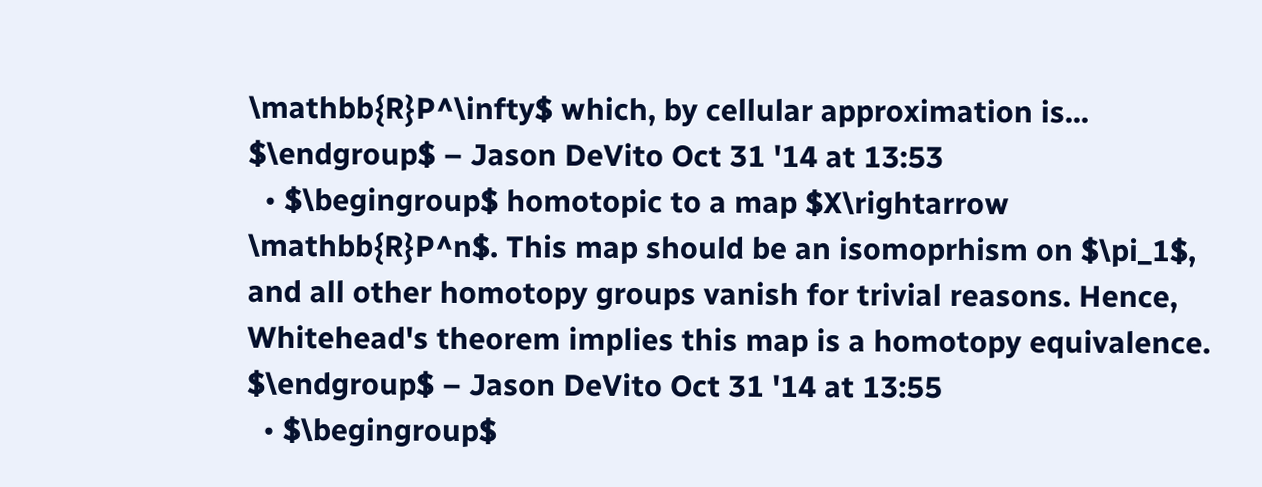\mathbb{R}P^\infty$ which, by cellular approximation is... $\endgroup$ – Jason DeVito Oct 31 '14 at 13:53
  • $\begingroup$ homotopic to a map $X\rightarrow \mathbb{R}P^n$. This map should be an isomoprhism on $\pi_1$, and all other homotopy groups vanish for trivial reasons. Hence, Whitehead's theorem implies this map is a homotopy equivalence. $\endgroup$ – Jason DeVito Oct 31 '14 at 13:55
  • $\begingroup$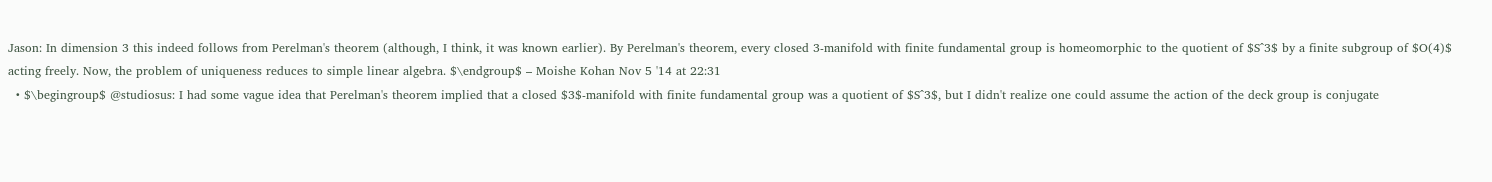Jason: In dimension 3 this indeed follows from Perelman's theorem (although, I think, it was known earlier). By Perelman's theorem, every closed 3-manifold with finite fundamental group is homeomorphic to the quotient of $S^3$ by a finite subgroup of $O(4)$ acting freely. Now, the problem of uniqueness reduces to simple linear algebra. $\endgroup$ – Moishe Kohan Nov 5 '14 at 22:31
  • $\begingroup$ @studiosus: I had some vague idea that Perelman's theorem implied that a closed $3$-manifold with finite fundamental group was a quotient of $S^3$, but I didn't realize one could assume the action of the deck group is conjugate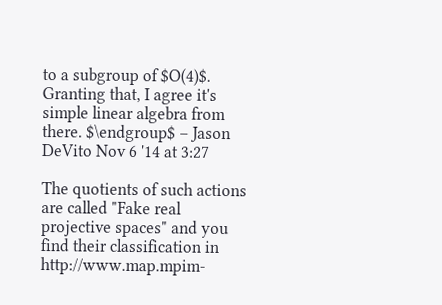to a subgroup of $O(4)$. Granting that, I agree it's simple linear algebra from there. $\endgroup$ – Jason DeVito Nov 6 '14 at 3:27

The quotients of such actions are called "Fake real projective spaces" and you find their classification in http://www.map.mpim-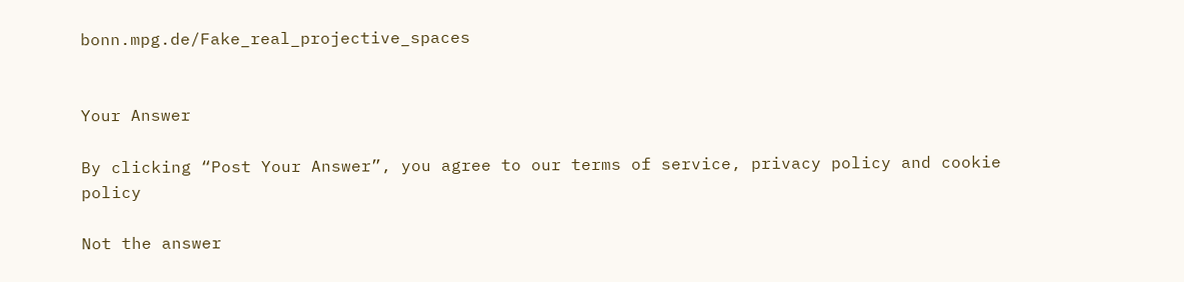bonn.mpg.de/Fake_real_projective_spaces


Your Answer

By clicking “Post Your Answer”, you agree to our terms of service, privacy policy and cookie policy

Not the answer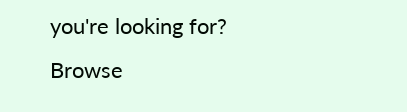you're looking for? Browse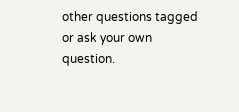other questions tagged or ask your own question.